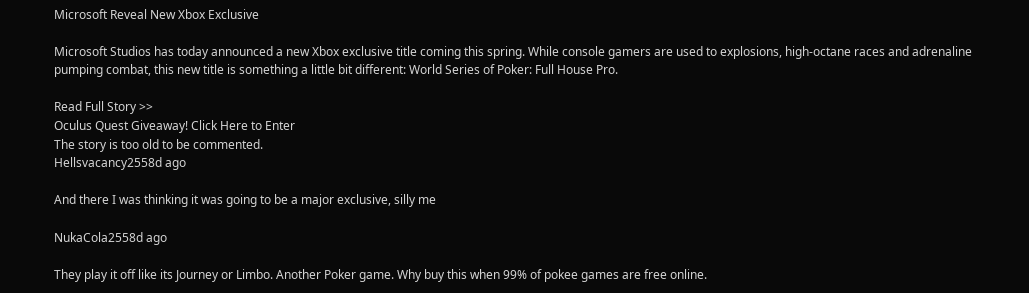Microsoft Reveal New Xbox Exclusive

Microsoft Studios has today announced a new Xbox exclusive title coming this spring. While console gamers are used to explosions, high-octane races and adrenaline pumping combat, this new title is something a little bit different: World Series of Poker: Full House Pro.

Read Full Story >>
Oculus Quest Giveaway! Click Here to Enter
The story is too old to be commented.
Hellsvacancy2558d ago

And there I was thinking it was going to be a major exclusive, silly me

NukaCola2558d ago

They play it off like its Journey or Limbo. Another Poker game. Why buy this when 99% of pokee games are free online.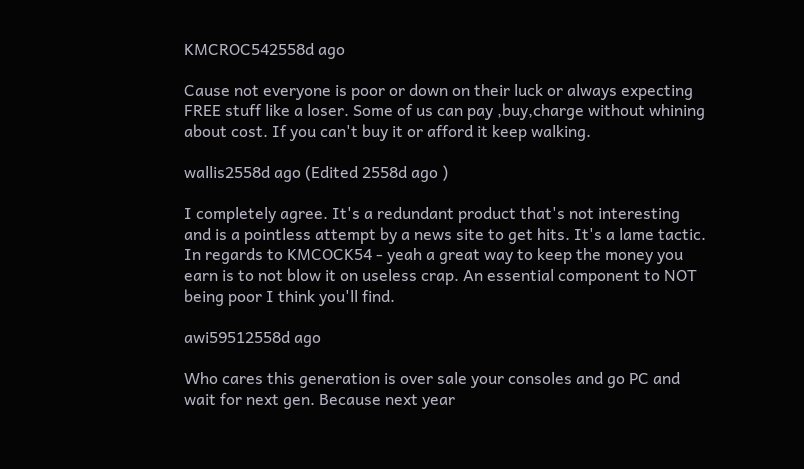KMCROC542558d ago

Cause not everyone is poor or down on their luck or always expecting FREE stuff like a loser. Some of us can pay ,buy,charge without whining about cost. If you can't buy it or afford it keep walking.

wallis2558d ago (Edited 2558d ago )

I completely agree. It's a redundant product that's not interesting and is a pointless attempt by a news site to get hits. It's a lame tactic. In regards to KMCOCK54 - yeah a great way to keep the money you earn is to not blow it on useless crap. An essential component to NOT being poor I think you'll find.

awi59512558d ago

Who cares this generation is over sale your consoles and go PC and wait for next gen. Because next year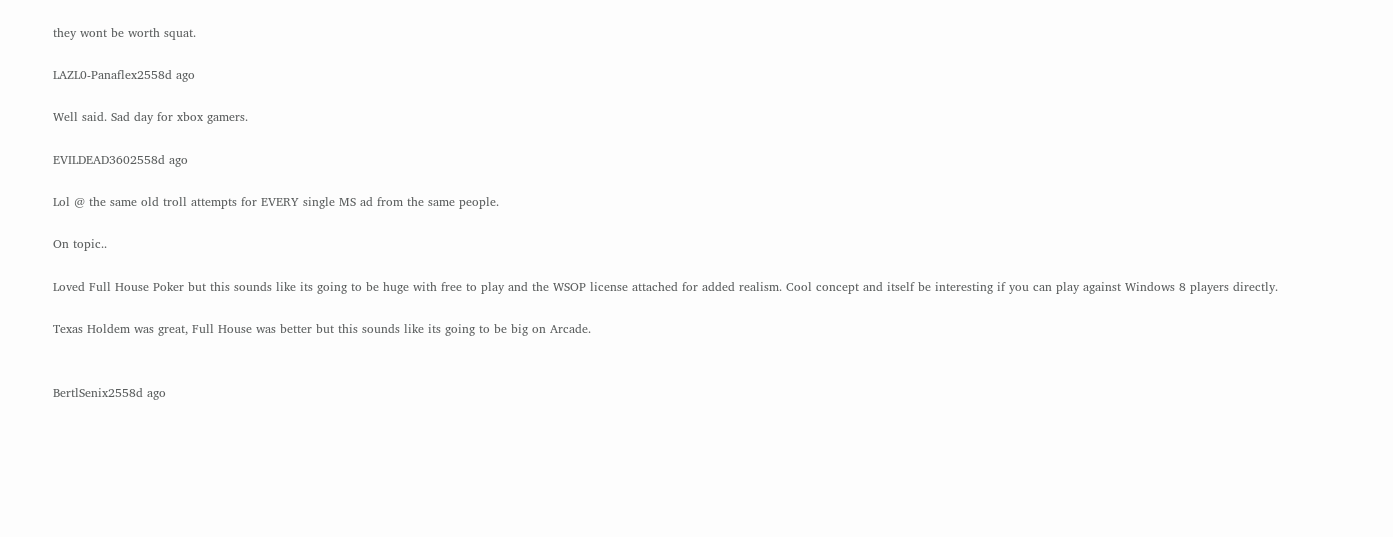they wont be worth squat.

LAZL0-Panaflex2558d ago

Well said. Sad day for xbox gamers.

EVILDEAD3602558d ago

Lol @ the same old troll attempts for EVERY single MS ad from the same people.

On topic..

Loved Full House Poker but this sounds like its going to be huge with free to play and the WSOP license attached for added realism. Cool concept and itself be interesting if you can play against Windows 8 players directly.

Texas Holdem was great, Full House was better but this sounds like its going to be big on Arcade.


BertlSenix2558d ago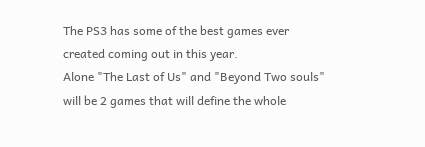The PS3 has some of the best games ever created coming out in this year.
Alone "The Last of Us" and "Beyond Two souls" will be 2 games that will define the whole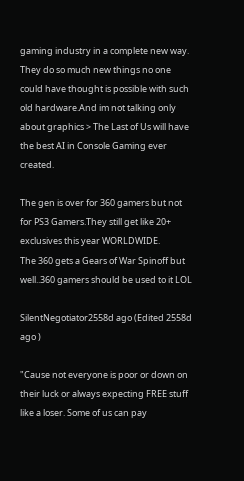gaming industry in a complete new way.
They do so much new things no one could have thought is possible with such old hardware.And im not talking only about graphics > The Last of Us will have the best AI in Console Gaming ever created.

The gen is over for 360 gamers but not for PS3 Gamers.They still get like 20+ exclusives this year WORLDWIDE.
The 360 gets a Gears of War Spinoff but well..360 gamers should be used to it LOL

SilentNegotiator2558d ago (Edited 2558d ago )

"Cause not everyone is poor or down on their luck or always expecting FREE stuff like a loser. Some of us can pay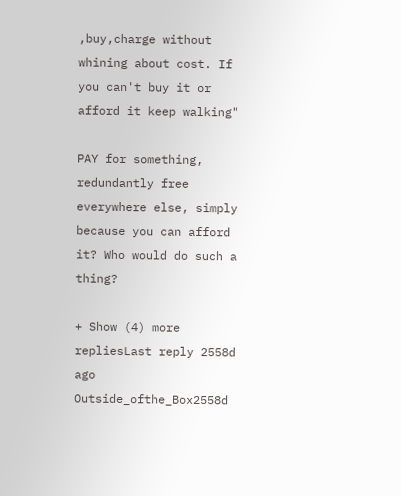,buy,charge without whining about cost. If you can't buy it or afford it keep walking"

PAY for something, redundantly free everywhere else, simply because you can afford it? Who would do such a thing?

+ Show (4) more repliesLast reply 2558d ago
Outside_ofthe_Box2558d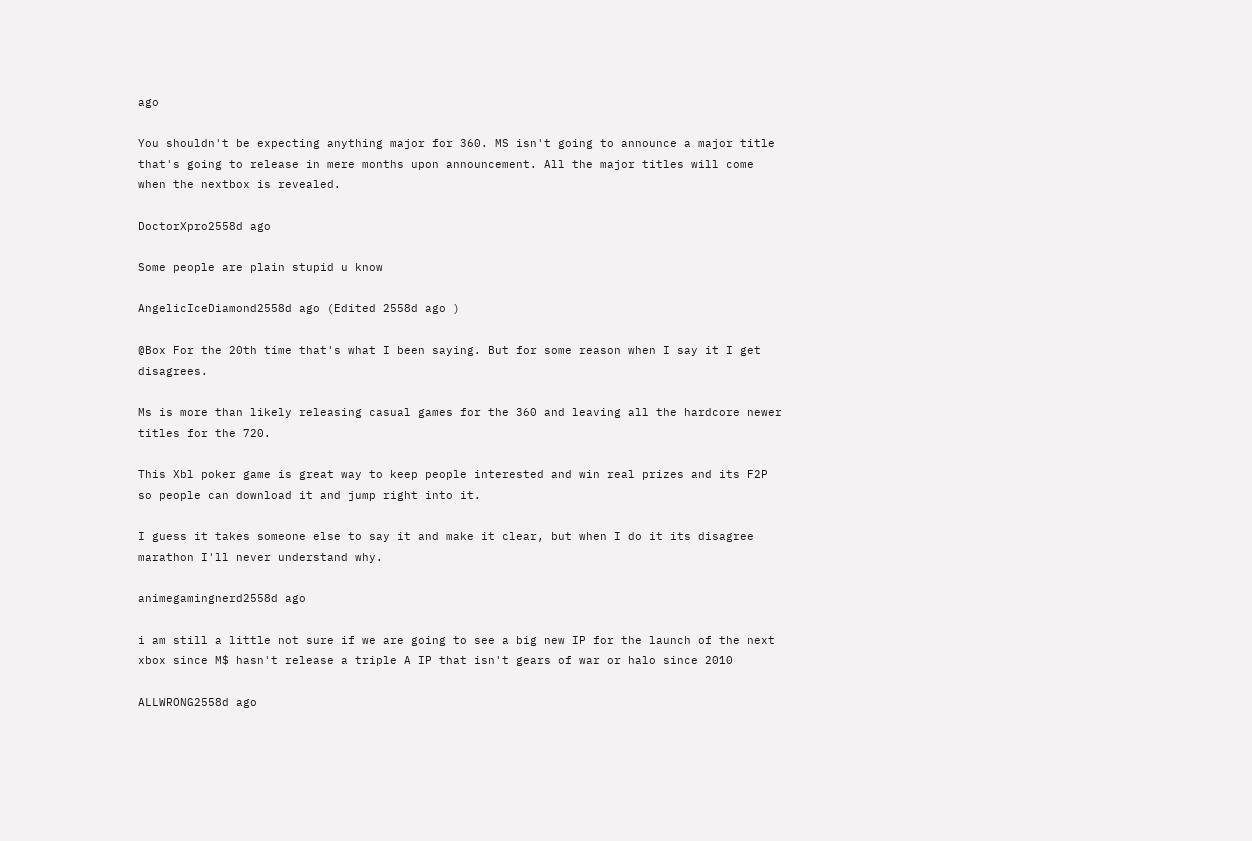ago

You shouldn't be expecting anything major for 360. MS isn't going to announce a major title that's going to release in mere months upon announcement. All the major titles will come when the nextbox is revealed.

DoctorXpro2558d ago

Some people are plain stupid u know

AngelicIceDiamond2558d ago (Edited 2558d ago )

@Box For the 20th time that's what I been saying. But for some reason when I say it I get disagrees.

Ms is more than likely releasing casual games for the 360 and leaving all the hardcore newer titles for the 720.

This Xbl poker game is great way to keep people interested and win real prizes and its F2P so people can download it and jump right into it.

I guess it takes someone else to say it and make it clear, but when I do it its disagree marathon I'll never understand why.

animegamingnerd2558d ago

i am still a little not sure if we are going to see a big new IP for the launch of the next xbox since M$ hasn't release a triple A IP that isn't gears of war or halo since 2010

ALLWRONG2558d ago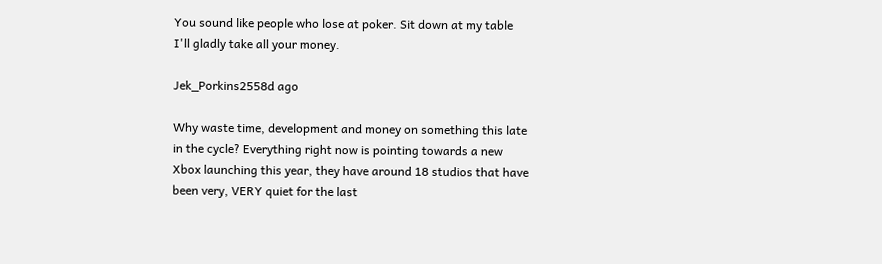You sound like people who lose at poker. Sit down at my table I'll gladly take all your money.

Jek_Porkins2558d ago

Why waste time, development and money on something this late in the cycle? Everything right now is pointing towards a new Xbox launching this year, they have around 18 studios that have been very, VERY quiet for the last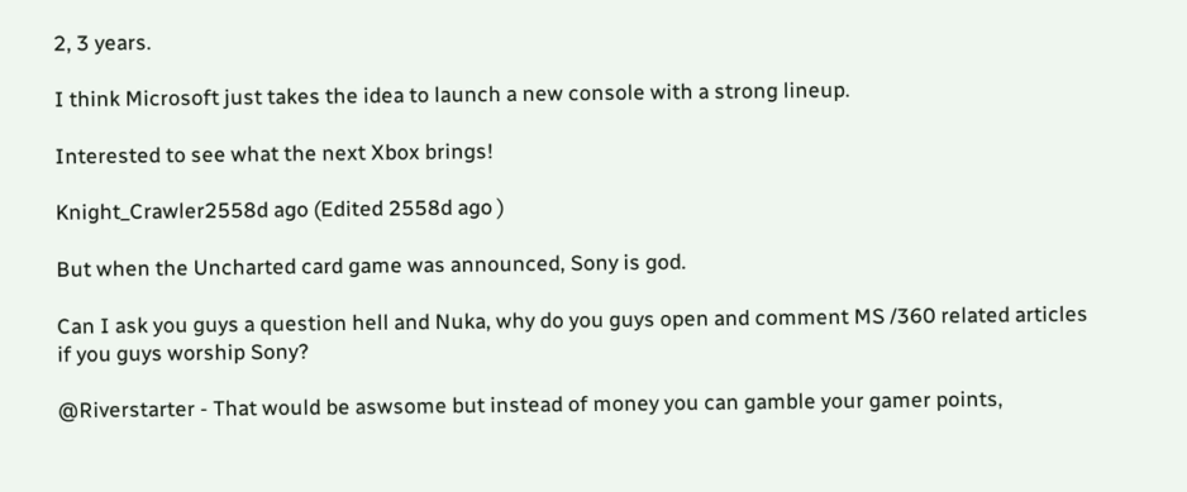2, 3 years.

I think Microsoft just takes the idea to launch a new console with a strong lineup.

Interested to see what the next Xbox brings!

Knight_Crawler2558d ago (Edited 2558d ago )

But when the Uncharted card game was announced, Sony is god.

Can I ask you guys a question hell and Nuka, why do you guys open and comment MS /360 related articles if you guys worship Sony?

@Riverstarter - That would be aswsome but instead of money you can gamble your gamer points,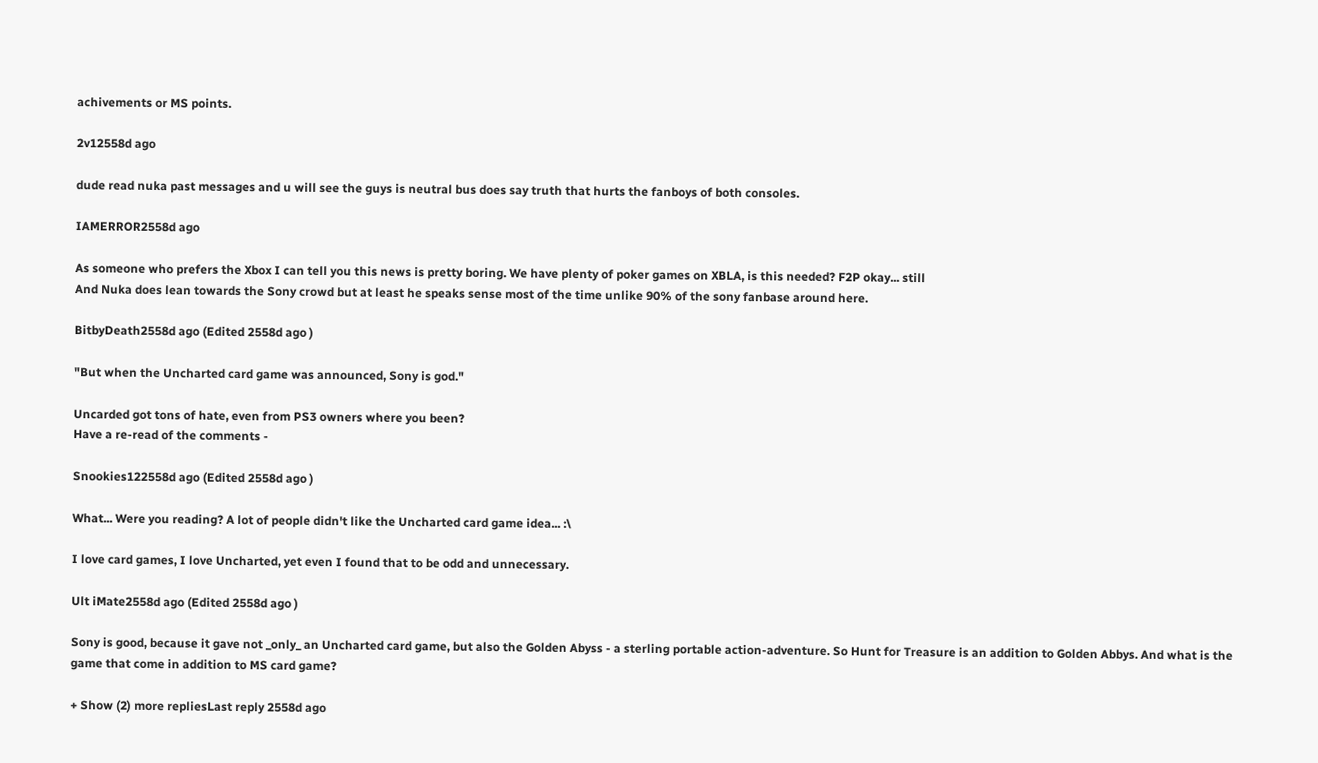achivements or MS points.

2v12558d ago

dude read nuka past messages and u will see the guys is neutral bus does say truth that hurts the fanboys of both consoles.

IAMERROR2558d ago

As someone who prefers the Xbox I can tell you this news is pretty boring. We have plenty of poker games on XBLA, is this needed? F2P okay... still
And Nuka does lean towards the Sony crowd but at least he speaks sense most of the time unlike 90% of the sony fanbase around here.

BitbyDeath2558d ago (Edited 2558d ago )

"But when the Uncharted card game was announced, Sony is god."

Uncarded got tons of hate, even from PS3 owners where you been?
Have a re-read of the comments -

Snookies122558d ago (Edited 2558d ago )

What... Were you reading? A lot of people didn't like the Uncharted card game idea... :\

I love card games, I love Uncharted, yet even I found that to be odd and unnecessary.

Ult iMate2558d ago (Edited 2558d ago )

Sony is good, because it gave not _only_ an Uncharted card game, but also the Golden Abyss - a sterling portable action-adventure. So Hunt for Treasure is an addition to Golden Abbys. And what is the game that come in addition to MS card game?

+ Show (2) more repliesLast reply 2558d ago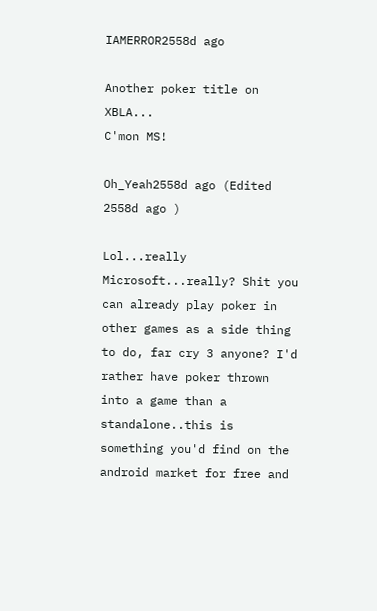IAMERROR2558d ago

Another poker title on XBLA...
C'mon MS!

Oh_Yeah2558d ago (Edited 2558d ago )

Lol...really Microsoft...really? Shit you can already play poker in other games as a side thing to do, far cry 3 anyone? I'd rather have poker thrown into a game than a standalone..this is something you'd find on the android market for free and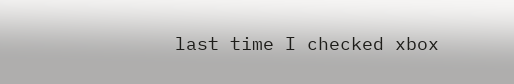last time I checked xbox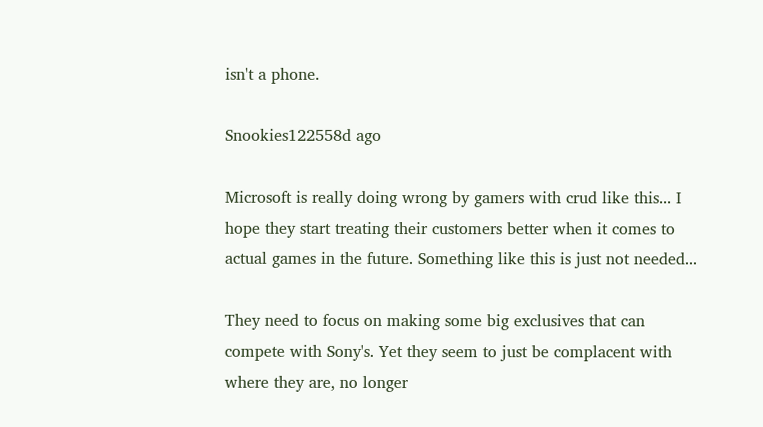isn't a phone.

Snookies122558d ago

Microsoft is really doing wrong by gamers with crud like this... I hope they start treating their customers better when it comes to actual games in the future. Something like this is just not needed...

They need to focus on making some big exclusives that can compete with Sony's. Yet they seem to just be complacent with where they are, no longer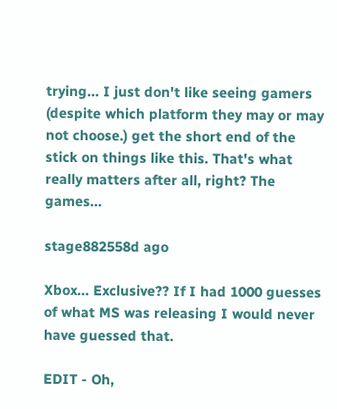trying... I just don't like seeing gamers (despite which platform they may or may not choose.) get the short end of the stick on things like this. That's what really matters after all, right? The games...

stage882558d ago

Xbox... Exclusive?? If I had 1000 guesses of what MS was releasing I would never have guessed that.

EDIT - Oh,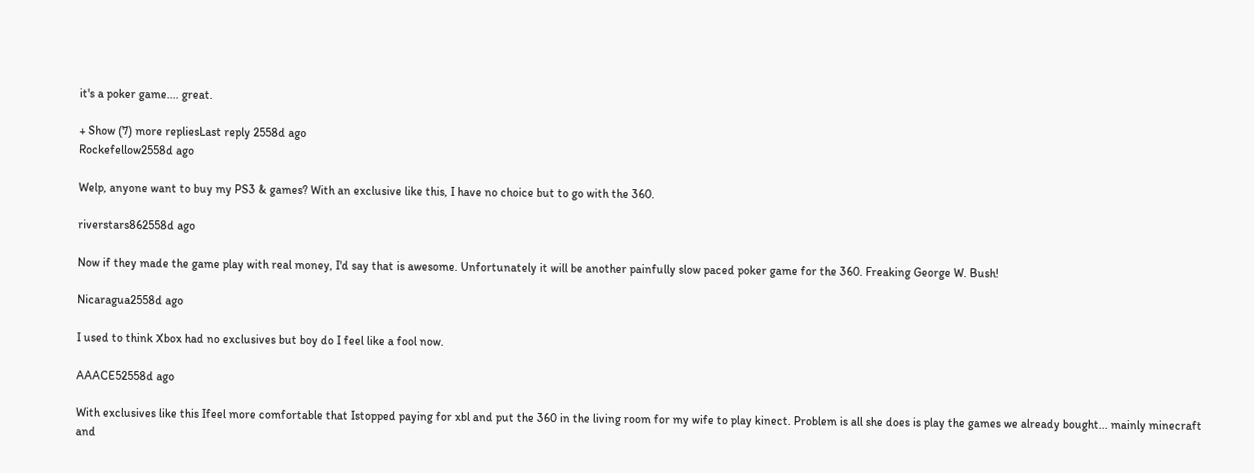it's a poker game.... great.

+ Show (7) more repliesLast reply 2558d ago
Rockefellow2558d ago

Welp, anyone want to buy my PS3 & games? With an exclusive like this, I have no choice but to go with the 360.

riverstars862558d ago

Now if they made the game play with real money, I'd say that is awesome. Unfortunately it will be another painfully slow paced poker game for the 360. Freaking George W. Bush!

Nicaragua2558d ago

I used to think Xbox had no exclusives but boy do I feel like a fool now.

AAACE52558d ago

With exclusives like this Ifeel more comfortable that Istopped paying for xbl and put the 360 in the living room for my wife to play kinect. Problem is all she does is play the games we already bought... mainly minecraft and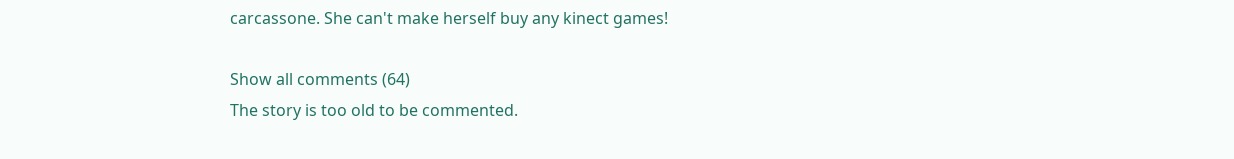carcassone. She can't make herself buy any kinect games!

Show all comments (64)
The story is too old to be commented.